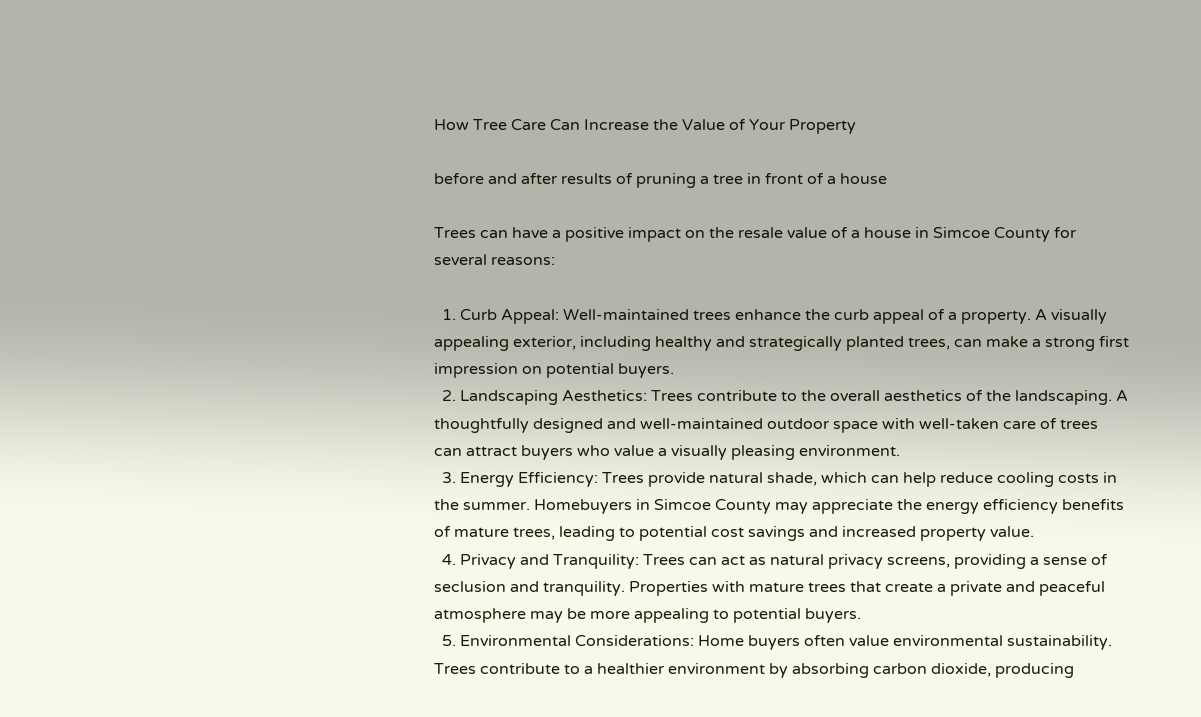How Tree Care Can Increase the Value of Your Property

before and after results of pruning a tree in front of a house

Trees can have a positive impact on the resale value of a house in Simcoe County for several reasons:

  1. Curb Appeal: Well-maintained trees enhance the curb appeal of a property. A visually appealing exterior, including healthy and strategically planted trees, can make a strong first impression on potential buyers.
  2. Landscaping Aesthetics: Trees contribute to the overall aesthetics of the landscaping. A thoughtfully designed and well-maintained outdoor space with well-taken care of trees can attract buyers who value a visually pleasing environment.
  3. Energy Efficiency: Trees provide natural shade, which can help reduce cooling costs in the summer. Homebuyers in Simcoe County may appreciate the energy efficiency benefits of mature trees, leading to potential cost savings and increased property value.
  4. Privacy and Tranquility: Trees can act as natural privacy screens, providing a sense of seclusion and tranquility. Properties with mature trees that create a private and peaceful atmosphere may be more appealing to potential buyers.
  5. Environmental Considerations: Home buyers often value environmental sustainability. Trees contribute to a healthier environment by absorbing carbon dioxide, producing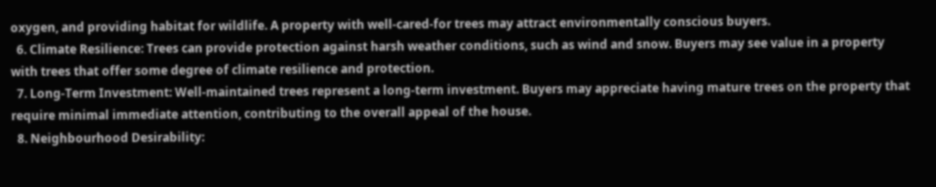oxygen, and providing habitat for wildlife. A property with well-cared-for trees may attract environmentally conscious buyers.
  6. Climate Resilience: Trees can provide protection against harsh weather conditions, such as wind and snow. Buyers may see value in a property with trees that offer some degree of climate resilience and protection.
  7. Long-Term Investment: Well-maintained trees represent a long-term investment. Buyers may appreciate having mature trees on the property that require minimal immediate attention, contributing to the overall appeal of the house.
  8. Neighbourhood Desirability: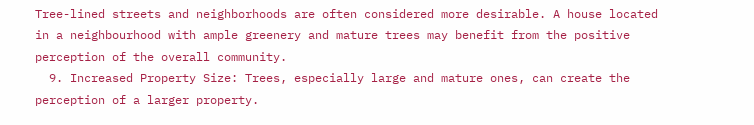Tree-lined streets and neighborhoods are often considered more desirable. A house located in a neighbourhood with ample greenery and mature trees may benefit from the positive perception of the overall community.
  9. Increased Property Size: Trees, especially large and mature ones, can create the perception of a larger property.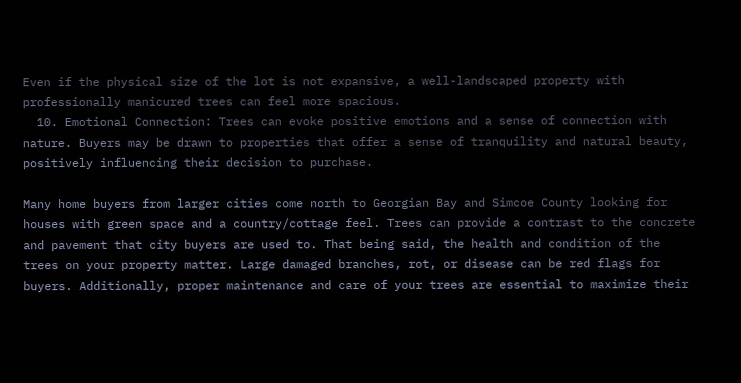Even if the physical size of the lot is not expansive, a well-landscaped property with professionally manicured trees can feel more spacious.
  10. Emotional Connection: Trees can evoke positive emotions and a sense of connection with nature. Buyers may be drawn to properties that offer a sense of tranquility and natural beauty, positively influencing their decision to purchase.

Many home buyers from larger cities come north to Georgian Bay and Simcoe County looking for houses with green space and a country/cottage feel. Trees can provide a contrast to the concrete and pavement that city buyers are used to. That being said, the health and condition of the trees on your property matter. Large damaged branches, rot, or disease can be red flags for buyers. Additionally, proper maintenance and care of your trees are essential to maximize their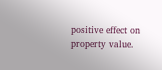positive effect on property value.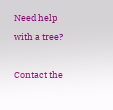Need help with a tree?

Contact the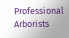Professional Arborists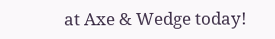at Axe & Wedge today!